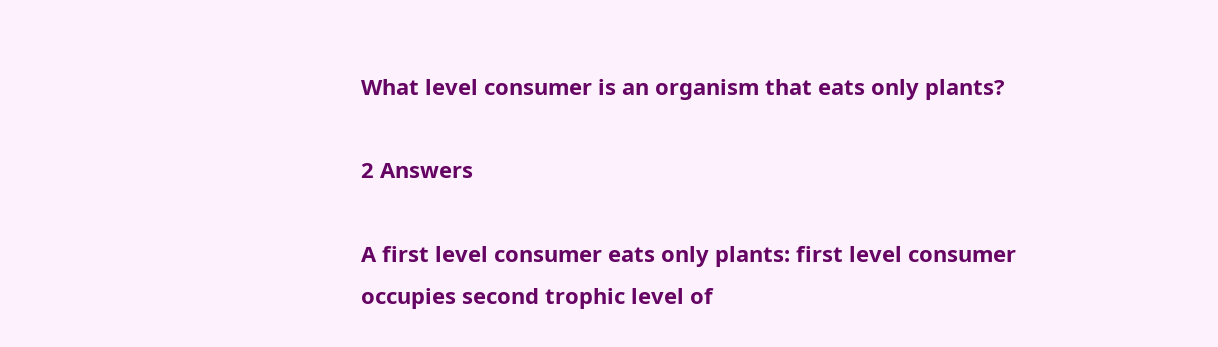What level consumer is an organism that eats only plants?

2 Answers

A first level consumer eats only plants: first level consumer occupies second trophic level of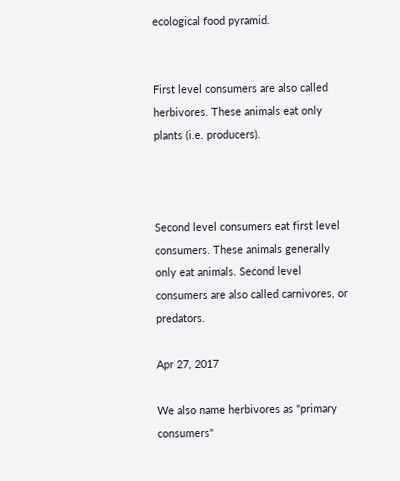ecological food pyramid.


First level consumers are also called herbivores. These animals eat only plants (i.e. producers).



Second level consumers eat first level consumers. These animals generally only eat animals. Second level consumers are also called carnivores, or predators.

Apr 27, 2017

We also name herbivores as "primary consumers"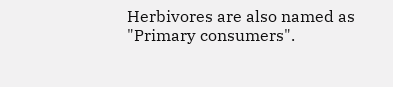Herbivores are also named as "Primary consumers".